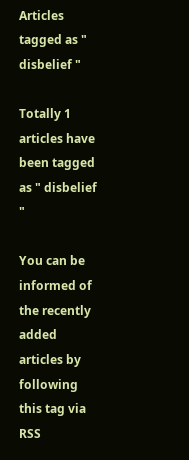Articles tagged as " disbelief "

Totally 1 articles have been tagged as " disbelief "

You can be informed of the recently added articles by following this tag via RSS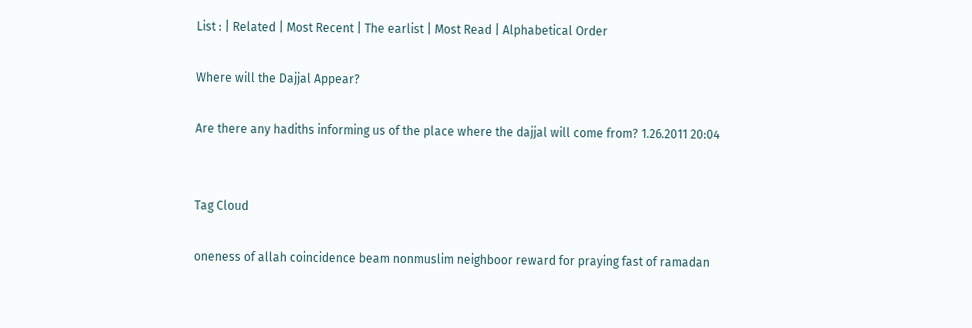List : | Related | Most Recent | The earlist | Most Read | Alphabetical Order

Where will the Dajjal Appear?

Are there any hadiths informing us of the place where the dajjal will come from? 1.26.2011 20:04


Tag Cloud

oneness of allah coincidence beam nonmuslim neighboor reward for praying fast of ramadan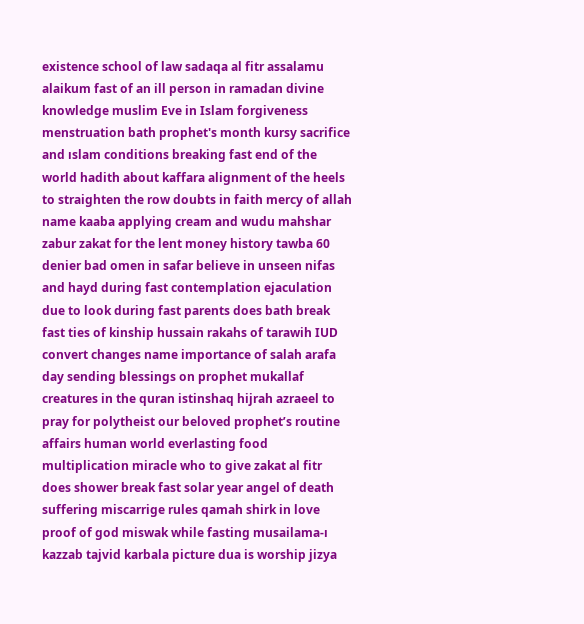existence school of law sadaqa al fitr assalamu alaikum fast of an ill person in ramadan divine knowledge muslim Eve in Islam forgiveness menstruation bath prophet's month kursy sacrifice and ıslam conditions breaking fast end of the world hadith about kaffara alignment of the heels to straighten the row doubts in faith mercy of allah name kaaba applying cream and wudu mahshar zabur zakat for the lent money history tawba 60 denier bad omen in safar believe in unseen nifas and hayd during fast contemplation ejaculation due to look during fast parents does bath break fast ties of kinship hussain rakahs of tarawih IUD convert changes name importance of salah arafa day sending blessings on prophet mukallaf creatures in the quran istinshaq hijrah azraeel to pray for polytheist our beloved prophet’s routine affairs human world everlasting food multiplication miracle who to give zakat al fitr does shower break fast solar year angel of death suffering miscarrige rules qamah shirk in love proof of god miswak while fasting musailama-ı kazzab tajvid karbala picture dua is worship jizya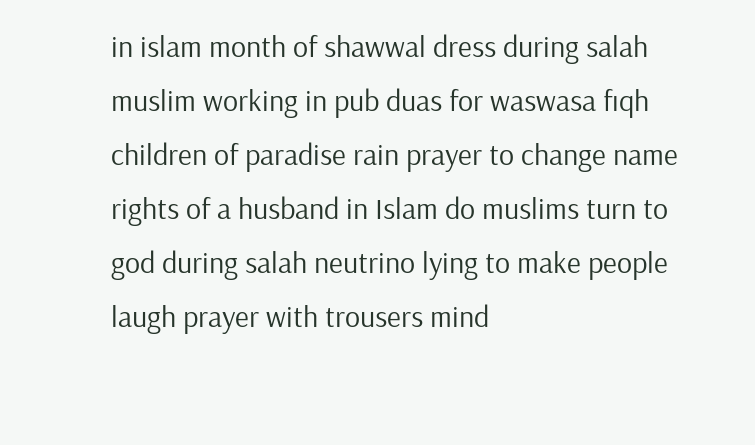in islam month of shawwal dress during salah muslim working in pub duas for waswasa fıqh children of paradise rain prayer to change name rights of a husband in Islam do muslims turn to god during salah neutrino lying to make people laugh prayer with trousers mind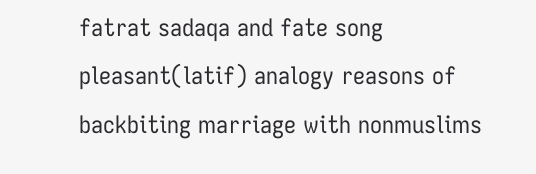fatrat sadaqa and fate song pleasant(latif) analogy reasons of backbiting marriage with nonmuslims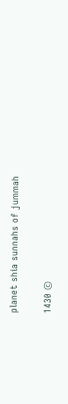planet shia sunnahs of jummah

1430 ©